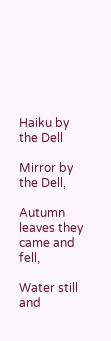Haiku by the Dell

Mirror by the Dell,

Autumn leaves they came and fell,

Water still and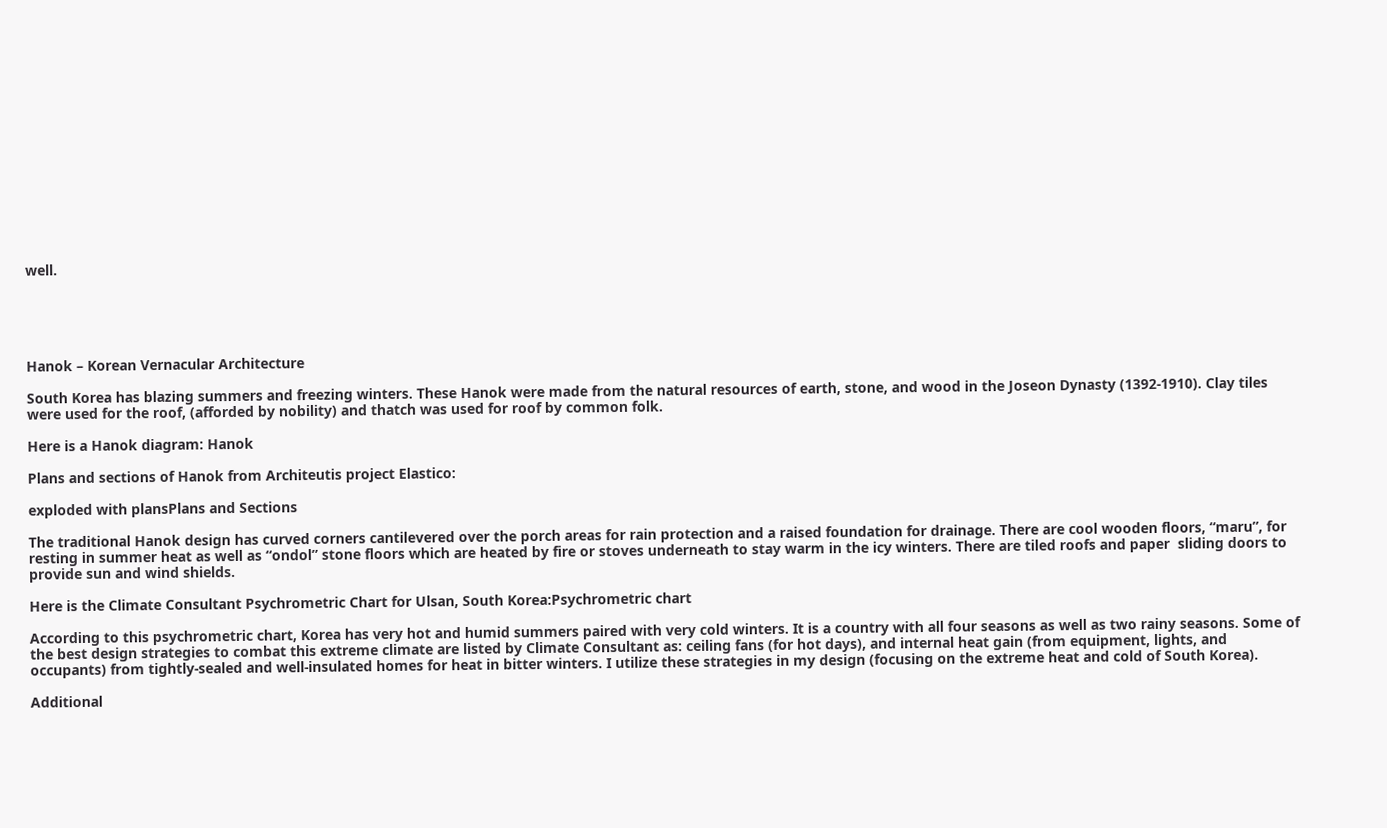well.





Hanok – Korean Vernacular Architecture

South Korea has blazing summers and freezing winters. These Hanok were made from the natural resources of earth, stone, and wood in the Joseon Dynasty (1392-1910). Clay tiles were used for the roof, (afforded by nobility) and thatch was used for roof by common folk.

Here is a Hanok diagram: Hanok

Plans and sections of Hanok from Architeutis project Elastico:

exploded with plansPlans and Sections

The traditional Hanok design has curved corners cantilevered over the porch areas for rain protection and a raised foundation for drainage. There are cool wooden floors, “maru”, for resting in summer heat as well as “ondol” stone floors which are heated by fire or stoves underneath to stay warm in the icy winters. There are tiled roofs and paper  sliding doors to provide sun and wind shields.

Here is the Climate Consultant Psychrometric Chart for Ulsan, South Korea:Psychrometric chart

According to this psychrometric chart, Korea has very hot and humid summers paired with very cold winters. It is a country with all four seasons as well as two rainy seasons. Some of  the best design strategies to combat this extreme climate are listed by Climate Consultant as: ceiling fans (for hot days), and internal heat gain (from equipment, lights, and occupants) from tightly-sealed and well-insulated homes for heat in bitter winters. I utilize these strategies in my design (focusing on the extreme heat and cold of South Korea).

Additional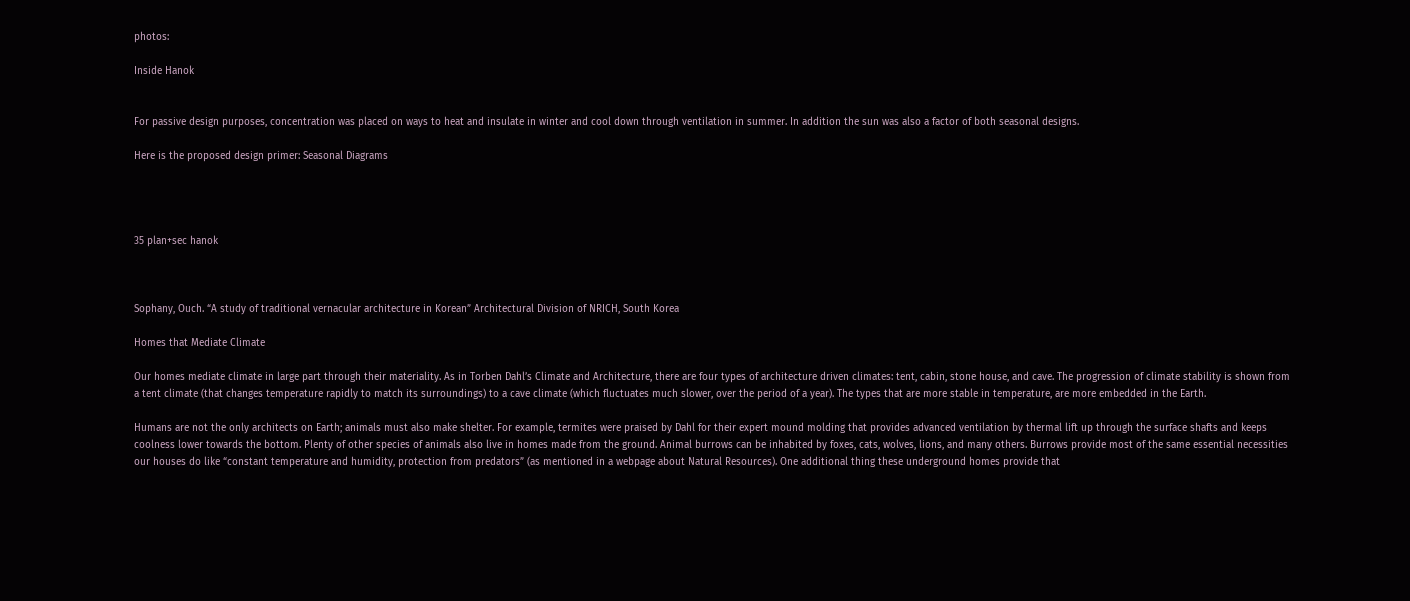photos:

Inside Hanok


For passive design purposes, concentration was placed on ways to heat and insulate in winter and cool down through ventilation in summer. In addition the sun was also a factor of both seasonal designs.

Here is the proposed design primer: Seasonal Diagrams




35 plan+sec hanok



Sophany, Ouch. “A study of traditional vernacular architecture in Korean” Architectural Division of NRICH, South Korea

Homes that Mediate Climate

Our homes mediate climate in large part through their materiality. As in Torben Dahl’s Climate and Architecture, there are four types of architecture driven climates: tent, cabin, stone house, and cave. The progression of climate stability is shown from a tent climate (that changes temperature rapidly to match its surroundings) to a cave climate (which fluctuates much slower, over the period of a year). The types that are more stable in temperature, are more embedded in the Earth.

Humans are not the only architects on Earth; animals must also make shelter. For example, termites were praised by Dahl for their expert mound molding that provides advanced ventilation by thermal lift up through the surface shafts and keeps coolness lower towards the bottom. Plenty of other species of animals also live in homes made from the ground. Animal burrows can be inhabited by foxes, cats, wolves, lions, and many others. Burrows provide most of the same essential necessities our houses do like “constant temperature and humidity, protection from predators” (as mentioned in a webpage about Natural Resources). One additional thing these underground homes provide that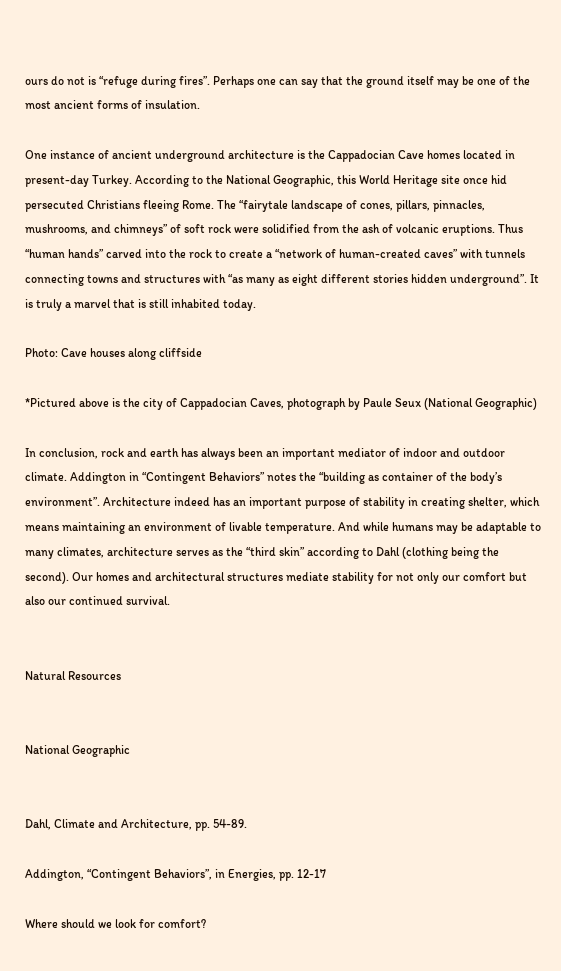ours do not is “refuge during fires”. Perhaps one can say that the ground itself may be one of the most ancient forms of insulation.

One instance of ancient underground architecture is the Cappadocian Cave homes located in present-day Turkey. According to the National Geographic, this World Heritage site once hid persecuted Christians fleeing Rome. The “fairytale landscape of cones, pillars, pinnacles, mushrooms, and chimneys” of soft rock were solidified from the ash of volcanic eruptions. Thus “human hands” carved into the rock to create a “network of human-created caves” with tunnels connecting towns and structures with “as many as eight different stories hidden underground”. It is truly a marvel that is still inhabited today.

Photo: Cave houses along cliffside

*Pictured above is the city of Cappadocian Caves, photograph by Paule Seux (National Geographic)

In conclusion, rock and earth has always been an important mediator of indoor and outdoor climate. Addington in “Contingent Behaviors” notes the “building as container of the body’s environment”. Architecture indeed has an important purpose of stability in creating shelter, which means maintaining an environment of livable temperature. And while humans may be adaptable to many climates, architecture serves as the “third skin” according to Dahl (clothing being the second). Our homes and architectural structures mediate stability for not only our comfort but also our continued survival.


Natural Resources


National Geographic


Dahl, Climate and Architecture, pp. 54-89.

Addington, “Contingent Behaviors”, in Energies, pp. 12-17

Where should we look for comfort?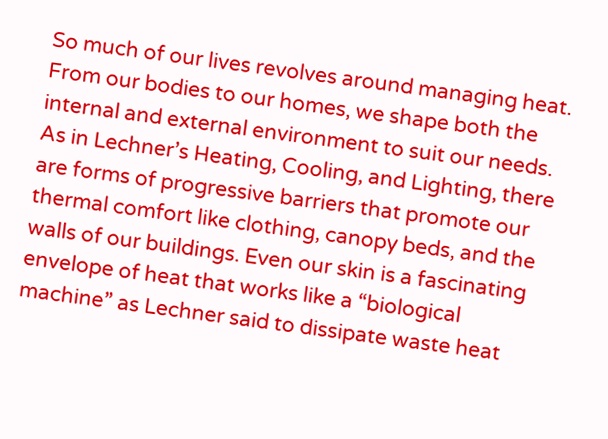So much of our lives revolves around managing heat. From our bodies to our homes, we shape both the internal and external environment to suit our needs. As in Lechner’s Heating, Cooling, and Lighting, there are forms of progressive barriers that promote our thermal comfort like clothing, canopy beds, and the walls of our buildings. Even our skin is a fascinating envelope of heat that works like a “biological machine” as Lechner said to dissipate waste heat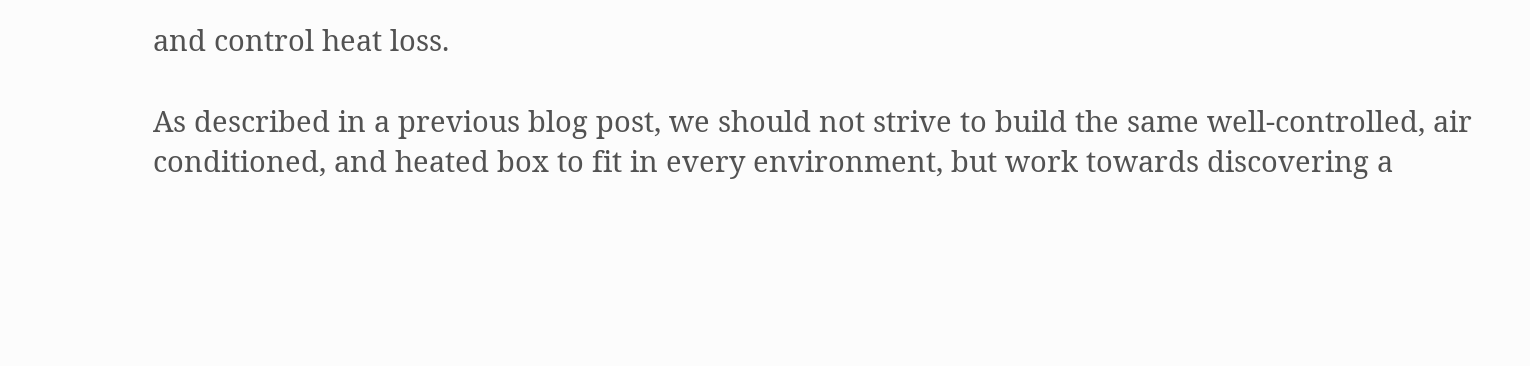and control heat loss.

As described in a previous blog post, we should not strive to build the same well-controlled, air conditioned, and heated box to fit in every environment, but work towards discovering a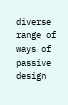diverse range of ways of passive design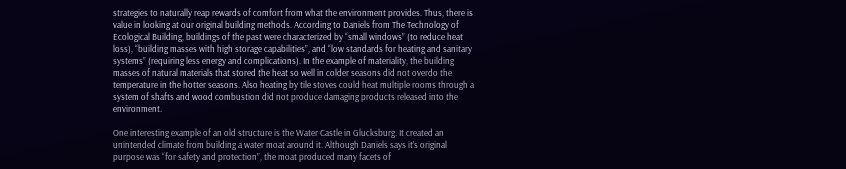strategies to naturally reap rewards of comfort from what the environment provides. Thus, there is value in looking at our original building methods. According to Daniels from The Technology of Ecological Building, buildings of the past were characterized by “small windows” (to reduce heat loss), “building masses with high storage capabilities”, and “low standards for heating and sanitary systems” (requiring less energy and complications). In the example of materiality, the building masses of natural materials that stored the heat so well in colder seasons did not overdo the temperature in the hotter seasons. Also heating by tile stoves could heat multiple rooms through a system of shafts and wood combustion did not produce damaging products released into the environment.

One interesting example of an old structure is the Water Castle in Glucksburg. It created an unintended climate from building a water moat around it. Although Daniels says it’s original purpose was “for safety and protection”, the moat produced many facets of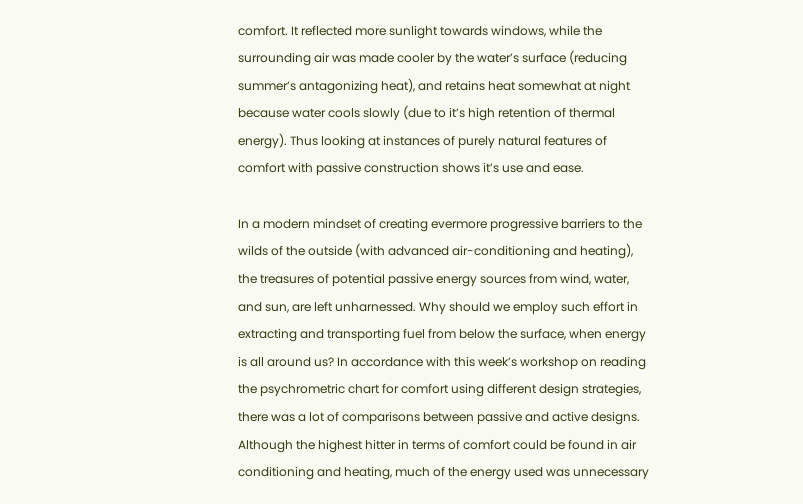comfort. It reflected more sunlight towards windows, while the surrounding air was made cooler by the water’s surface (reducing summer’s antagonizing heat), and retains heat somewhat at night because water cools slowly (due to it’s high retention of thermal energy). Thus looking at instances of purely natural features of comfort with passive construction shows it’s use and ease.

In a modern mindset of creating evermore progressive barriers to the wilds of the outside (with advanced air-conditioning and heating), the treasures of potential passive energy sources from wind, water, and sun, are left unharnessed. Why should we employ such effort in extracting and transporting fuel from below the surface, when energy is all around us? In accordance with this week’s workshop on reading the psychrometric chart for comfort using different design strategies, there was a lot of comparisons between passive and active designs. Although the highest hitter in terms of comfort could be found in air conditioning and heating, much of the energy used was unnecessary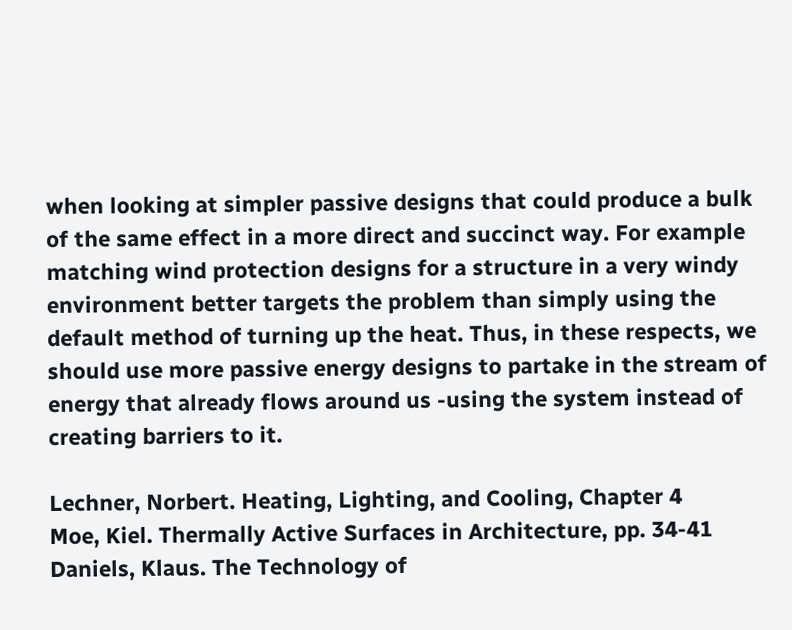when looking at simpler passive designs that could produce a bulk of the same effect in a more direct and succinct way. For example matching wind protection designs for a structure in a very windy environment better targets the problem than simply using the default method of turning up the heat. Thus, in these respects, we should use more passive energy designs to partake in the stream of energy that already flows around us -using the system instead of creating barriers to it.

Lechner, Norbert. Heating, Lighting, and Cooling, Chapter 4
Moe, Kiel. Thermally Active Surfaces in Architecture, pp. 34-41
Daniels, Klaus. The Technology of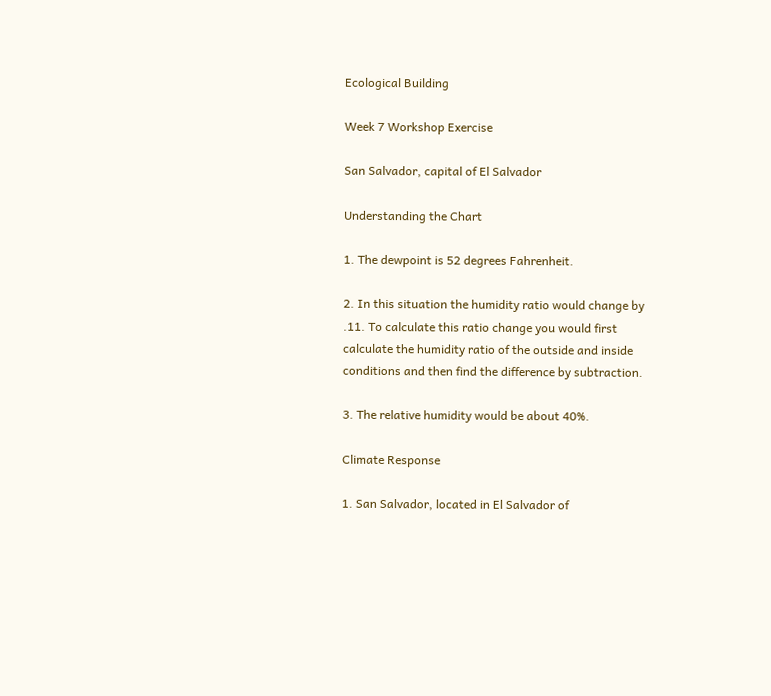Ecological Building

Week 7 Workshop Exercise

San Salvador, capital of El Salvador

Understanding the Chart

1. The dewpoint is 52 degrees Fahrenheit.

2. In this situation the humidity ratio would change by .11. To calculate this ratio change you would first calculate the humidity ratio of the outside and inside conditions and then find the difference by subtraction.

3. The relative humidity would be about 40%.

Climate Response

1. San Salvador, located in El Salvador of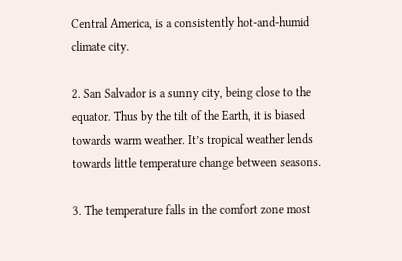Central America, is a consistently hot-and-humid climate city.

2. San Salvador is a sunny city, being close to the equator. Thus by the tilt of the Earth, it is biased towards warm weather. It’s tropical weather lends towards little temperature change between seasons.

3. The temperature falls in the comfort zone most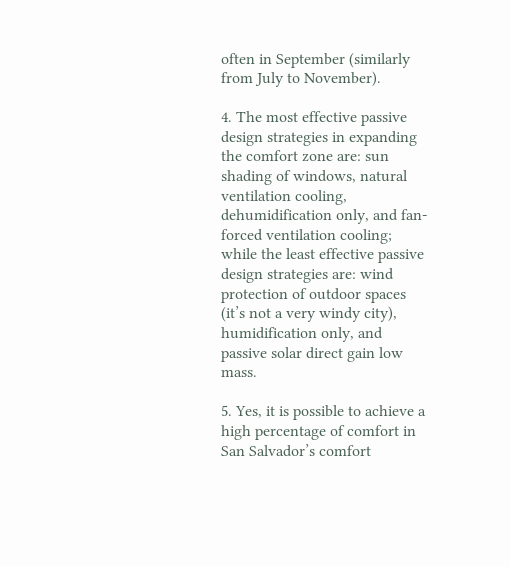often in September (similarly from July to November).

4. The most effective passive design strategies in expanding the comfort zone are: sun shading of windows, natural ventilation cooling, dehumidification only, and fan-forced ventilation cooling; while the least effective passive design strategies are: wind protection of outdoor spaces (it’s not a very windy city), humidification only, and passive solar direct gain low mass.

5. Yes, it is possible to achieve a high percentage of comfort in San Salvador’s comfort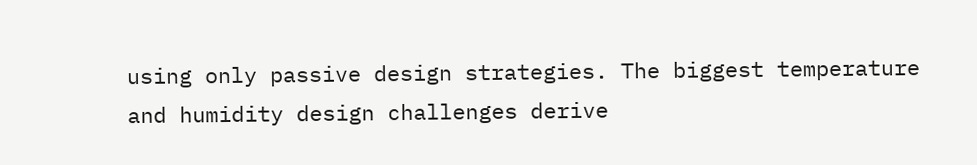using only passive design strategies. The biggest temperature and humidity design challenges derive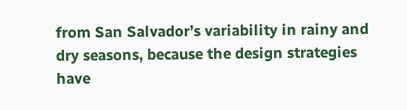from San Salvador’s variability in rainy and dry seasons, because the design strategies have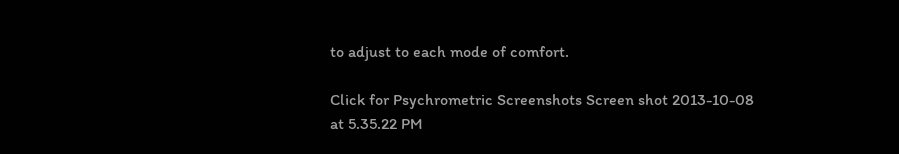to adjust to each mode of comfort.

Click for Psychrometric Screenshots Screen shot 2013-10-08 at 5.35.22 PM